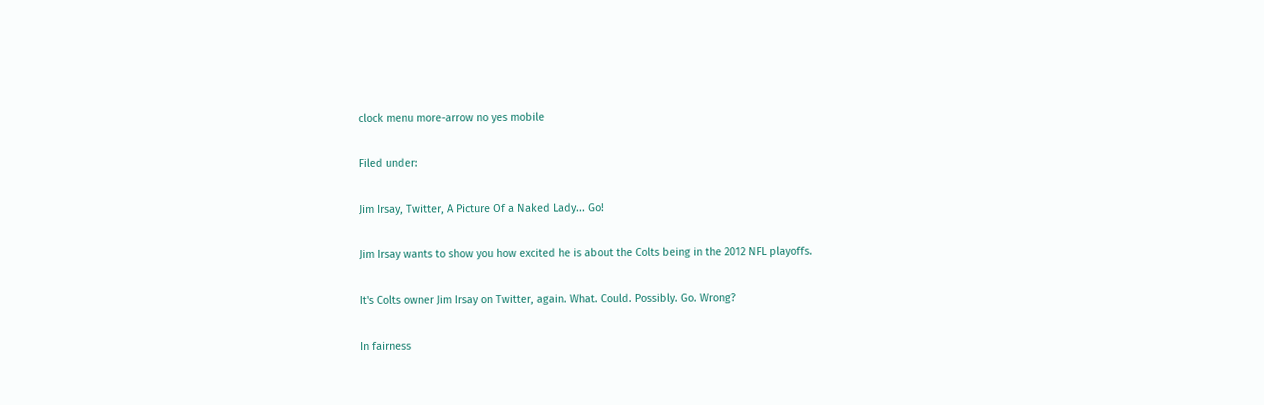clock menu more-arrow no yes mobile

Filed under:

Jim Irsay, Twitter, A Picture Of a Naked Lady... Go!

Jim Irsay wants to show you how excited he is about the Colts being in the 2012 NFL playoffs.

It's Colts owner Jim Irsay on Twitter, again. What. Could. Possibly. Go. Wrong?

In fairness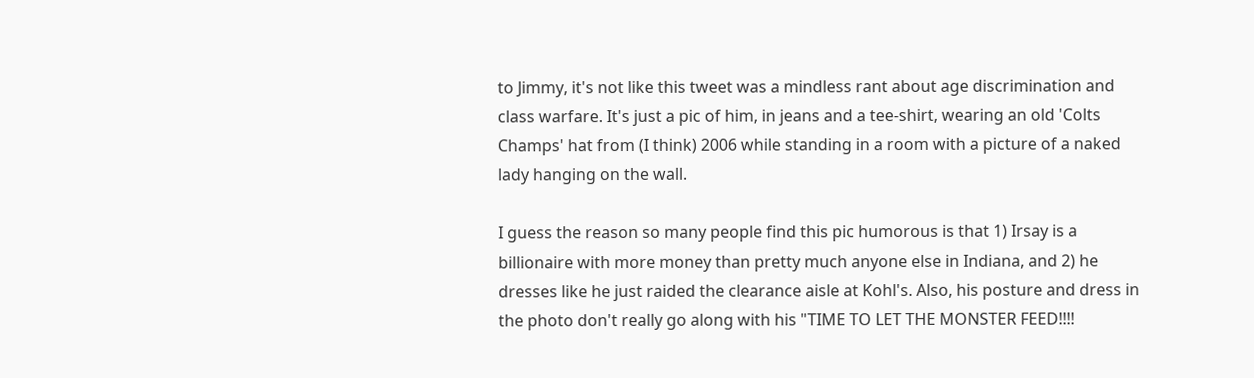to Jimmy, it's not like this tweet was a mindless rant about age discrimination and class warfare. It's just a pic of him, in jeans and a tee-shirt, wearing an old 'Colts Champs' hat from (I think) 2006 while standing in a room with a picture of a naked lady hanging on the wall.

I guess the reason so many people find this pic humorous is that 1) Irsay is a billionaire with more money than pretty much anyone else in Indiana, and 2) he dresses like he just raided the clearance aisle at Kohl's. Also, his posture and dress in the photo don't really go along with his "TIME TO LET THE MONSTER FEED!!!!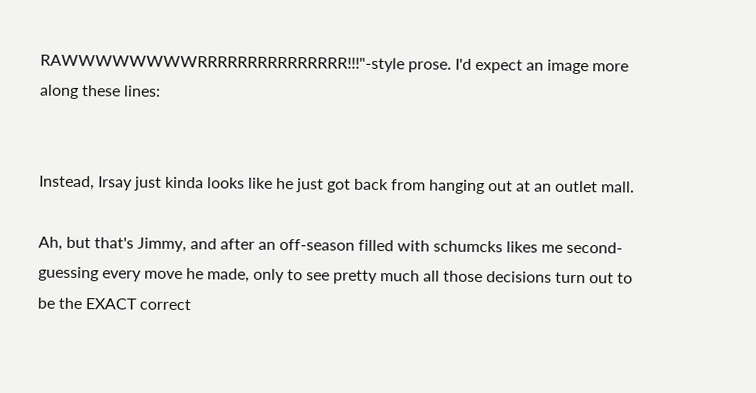RAWWWWWWWWRRRRRRRRRRRRRRR!!!"-style prose. I'd expect an image more along these lines:


Instead, Irsay just kinda looks like he just got back from hanging out at an outlet mall.

Ah, but that's Jimmy, and after an off-season filled with schumcks likes me second-guessing every move he made, only to see pretty much all those decisions turn out to be the EXACT correct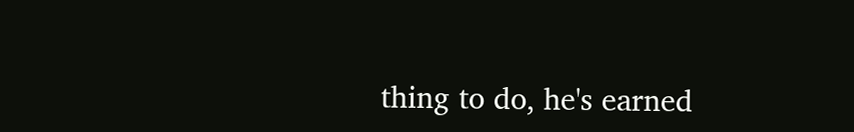thing to do, he's earned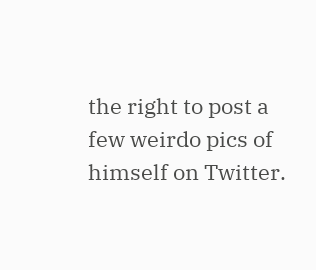the right to post a few weirdo pics of himself on Twitter.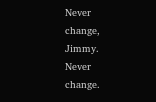Never change, Jimmy. Never change.